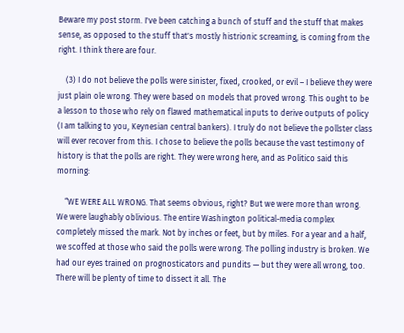Beware my post storm. I've been catching a bunch of stuff and the stuff that makes sense, as opposed to the stuff that's mostly histrionic screaming, is coming from the right. I think there are four.

    (3) I do not believe the polls were sinister, fixed, crooked, or evil – I believe they were just plain ole wrong. They were based on models that proved wrong. This ought to be a lesson to those who rely on flawed mathematical inputs to derive outputs of policy (I am talking to you, Keynesian central bankers). I truly do not believe the pollster class will ever recover from this. I chose to believe the polls because the vast testimony of history is that the polls are right. They were wrong here, and as Politico said this morning:

    “WE WERE ALL WRONG. That seems obvious, right? But we were more than wrong. We were laughably oblivious. The entire Washington political-media complex completely missed the mark. Not by inches or feet, but by miles. For a year and a half, we scoffed at those who said the polls were wrong. The polling industry is broken. We had our eyes trained on prognosticators and pundits — but they were all wrong, too. There will be plenty of time to dissect it all. The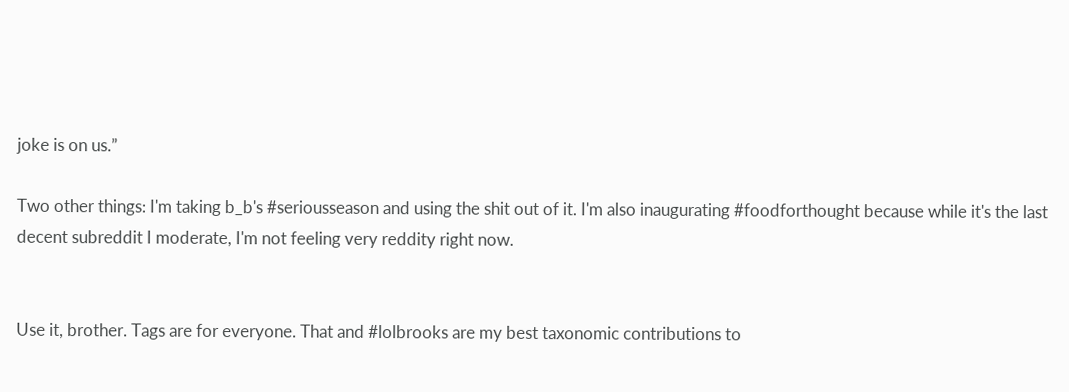joke is on us.”

Two other things: I'm taking b_b's #seriousseason and using the shit out of it. I'm also inaugurating #foodforthought because while it's the last decent subreddit I moderate, I'm not feeling very reddity right now.


Use it, brother. Tags are for everyone. That and #lolbrooks are my best taxonomic contributions to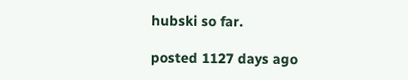hubski so far.

posted 1127 days ago